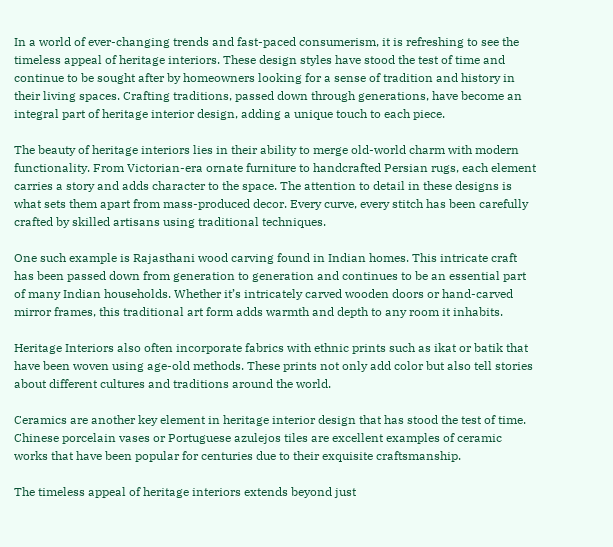In a world of ever-changing trends and fast-paced consumerism, it is refreshing to see the timeless appeal of heritage interiors. These design styles have stood the test of time and continue to be sought after by homeowners looking for a sense of tradition and history in their living spaces. Crafting traditions, passed down through generations, have become an integral part of heritage interior design, adding a unique touch to each piece.

The beauty of heritage interiors lies in their ability to merge old-world charm with modern functionality. From Victorian-era ornate furniture to handcrafted Persian rugs, each element carries a story and adds character to the space. The attention to detail in these designs is what sets them apart from mass-produced decor. Every curve, every stitch has been carefully crafted by skilled artisans using traditional techniques.

One such example is Rajasthani wood carving found in Indian homes. This intricate craft has been passed down from generation to generation and continues to be an essential part of many Indian households. Whether it’s intricately carved wooden doors or hand-carved mirror frames, this traditional art form adds warmth and depth to any room it inhabits.

Heritage Interiors also often incorporate fabrics with ethnic prints such as ikat or batik that have been woven using age-old methods. These prints not only add color but also tell stories about different cultures and traditions around the world.

Ceramics are another key element in heritage interior design that has stood the test of time. Chinese porcelain vases or Portuguese azulejos tiles are excellent examples of ceramic works that have been popular for centuries due to their exquisite craftsmanship.

The timeless appeal of heritage interiors extends beyond just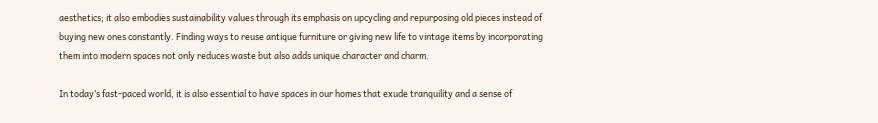aesthetics; it also embodies sustainability values through its emphasis on upcycling and repurposing old pieces instead of buying new ones constantly. Finding ways to reuse antique furniture or giving new life to vintage items by incorporating them into modern spaces not only reduces waste but also adds unique character and charm.

In today’s fast-paced world, it is also essential to have spaces in our homes that exude tranquility and a sense of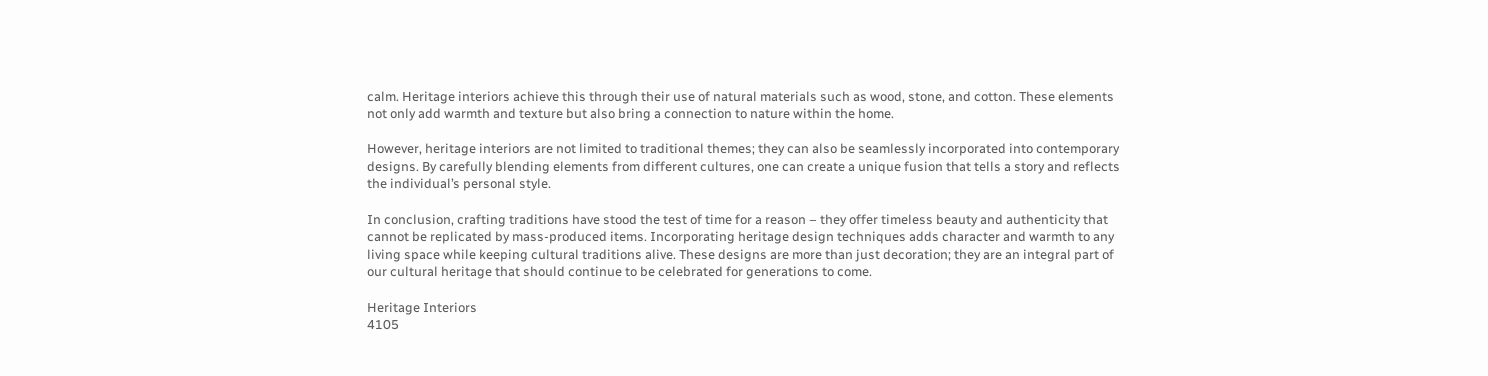calm. Heritage interiors achieve this through their use of natural materials such as wood, stone, and cotton. These elements not only add warmth and texture but also bring a connection to nature within the home.

However, heritage interiors are not limited to traditional themes; they can also be seamlessly incorporated into contemporary designs. By carefully blending elements from different cultures, one can create a unique fusion that tells a story and reflects the individual’s personal style.

In conclusion, crafting traditions have stood the test of time for a reason – they offer timeless beauty and authenticity that cannot be replicated by mass-produced items. Incorporating heritage design techniques adds character and warmth to any living space while keeping cultural traditions alive. These designs are more than just decoration; they are an integral part of our cultural heritage that should continue to be celebrated for generations to come.

Heritage Interiors
4105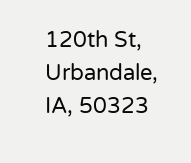120th St, Urbandale, IA, 50323